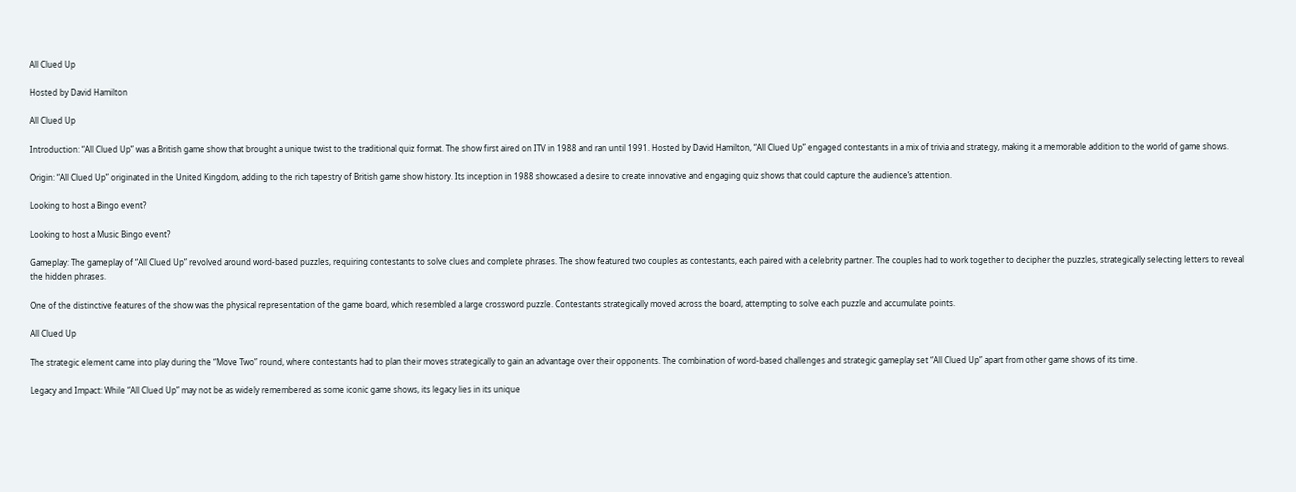All Clued Up

Hosted by David Hamilton

All Clued Up

Introduction: “All Clued Up” was a British game show that brought a unique twist to the traditional quiz format. The show first aired on ITV in 1988 and ran until 1991. Hosted by David Hamilton, “All Clued Up” engaged contestants in a mix of trivia and strategy, making it a memorable addition to the world of game shows.

Origin: “All Clued Up” originated in the United Kingdom, adding to the rich tapestry of British game show history. Its inception in 1988 showcased a desire to create innovative and engaging quiz shows that could capture the audience’s attention.

Looking to host a Bingo event?

Looking to host a Music Bingo event?

Gameplay: The gameplay of “All Clued Up” revolved around word-based puzzles, requiring contestants to solve clues and complete phrases. The show featured two couples as contestants, each paired with a celebrity partner. The couples had to work together to decipher the puzzles, strategically selecting letters to reveal the hidden phrases.

One of the distinctive features of the show was the physical representation of the game board, which resembled a large crossword puzzle. Contestants strategically moved across the board, attempting to solve each puzzle and accumulate points.

All Clued Up

The strategic element came into play during the “Move Two” round, where contestants had to plan their moves strategically to gain an advantage over their opponents. The combination of word-based challenges and strategic gameplay set “All Clued Up” apart from other game shows of its time.

Legacy and Impact: While “All Clued Up” may not be as widely remembered as some iconic game shows, its legacy lies in its unique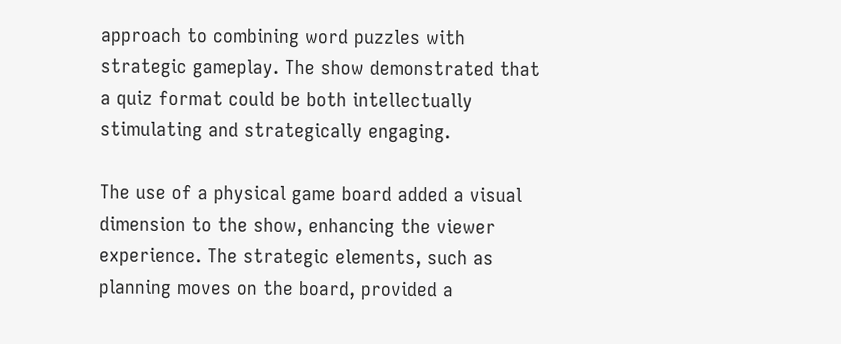approach to combining word puzzles with strategic gameplay. The show demonstrated that a quiz format could be both intellectually stimulating and strategically engaging.

The use of a physical game board added a visual dimension to the show, enhancing the viewer experience. The strategic elements, such as planning moves on the board, provided a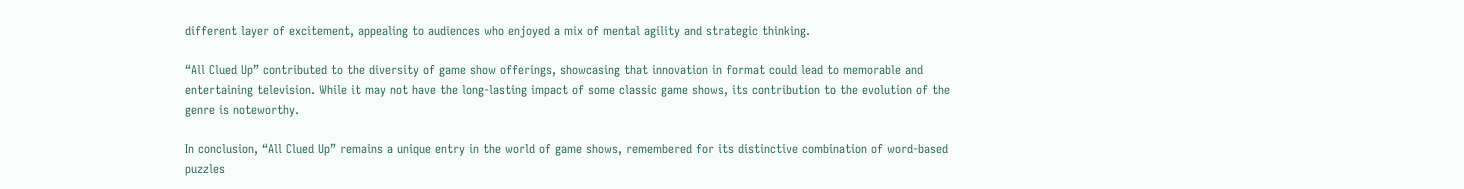different layer of excitement, appealing to audiences who enjoyed a mix of mental agility and strategic thinking.

“All Clued Up” contributed to the diversity of game show offerings, showcasing that innovation in format could lead to memorable and entertaining television. While it may not have the long-lasting impact of some classic game shows, its contribution to the evolution of the genre is noteworthy.

In conclusion, “All Clued Up” remains a unique entry in the world of game shows, remembered for its distinctive combination of word-based puzzles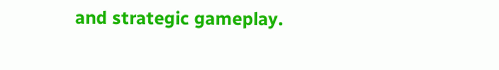and strategic gameplay.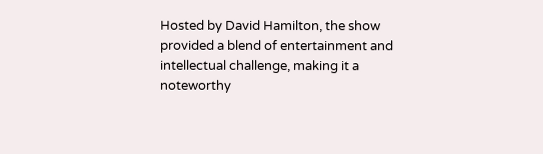Hosted by David Hamilton, the show provided a blend of entertainment and intellectual challenge, making it a noteworthy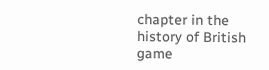chapter in the history of British game